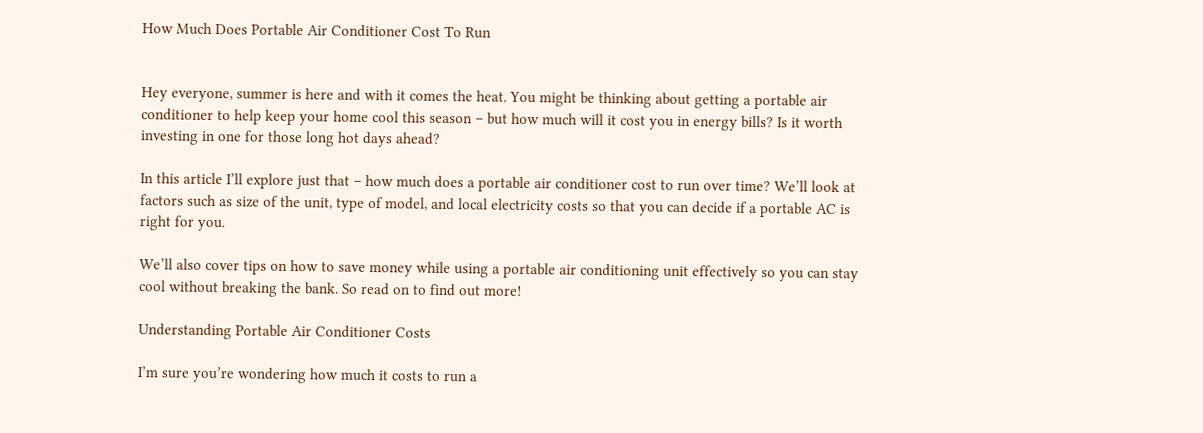How Much Does Portable Air Conditioner Cost To Run


Hey everyone, summer is here and with it comes the heat. You might be thinking about getting a portable air conditioner to help keep your home cool this season – but how much will it cost you in energy bills? Is it worth investing in one for those long hot days ahead?

In this article I’ll explore just that – how much does a portable air conditioner cost to run over time? We’ll look at factors such as size of the unit, type of model, and local electricity costs so that you can decide if a portable AC is right for you.

We’ll also cover tips on how to save money while using a portable air conditioning unit effectively so you can stay cool without breaking the bank. So read on to find out more!

Understanding Portable Air Conditioner Costs

I’m sure you’re wondering how much it costs to run a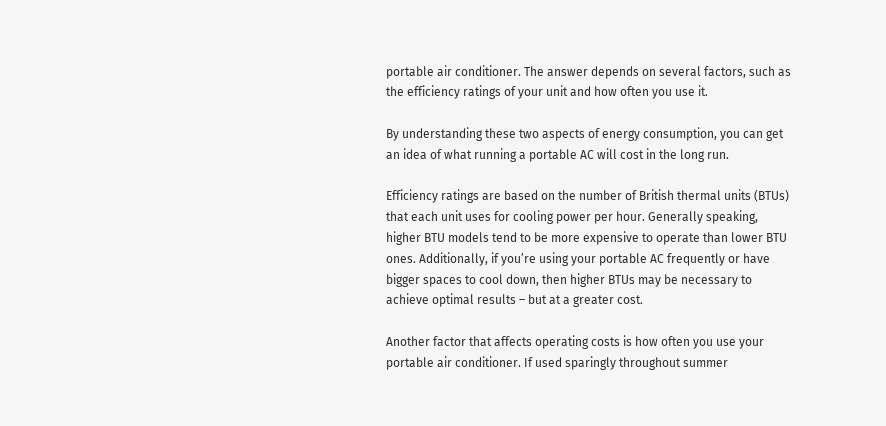portable air conditioner. The answer depends on several factors, such as the efficiency ratings of your unit and how often you use it.

By understanding these two aspects of energy consumption, you can get an idea of what running a portable AC will cost in the long run.

Efficiency ratings are based on the number of British thermal units (BTUs) that each unit uses for cooling power per hour. Generally speaking, higher BTU models tend to be more expensive to operate than lower BTU ones. Additionally, if you’re using your portable AC frequently or have bigger spaces to cool down, then higher BTUs may be necessary to achieve optimal results – but at a greater cost.

Another factor that affects operating costs is how often you use your portable air conditioner. If used sparingly throughout summer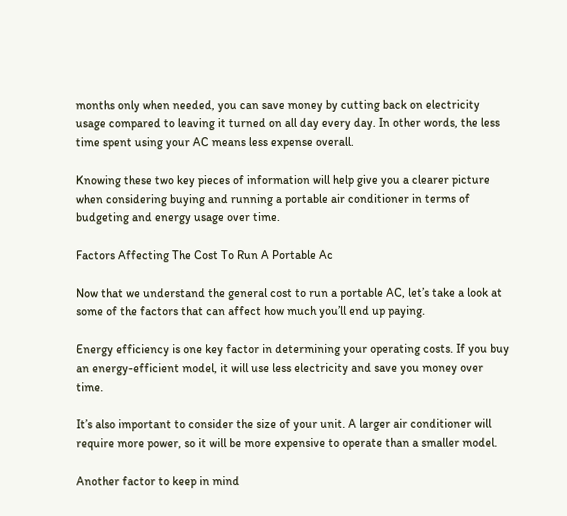months only when needed, you can save money by cutting back on electricity usage compared to leaving it turned on all day every day. In other words, the less time spent using your AC means less expense overall.

Knowing these two key pieces of information will help give you a clearer picture when considering buying and running a portable air conditioner in terms of budgeting and energy usage over time.

Factors Affecting The Cost To Run A Portable Ac

Now that we understand the general cost to run a portable AC, let’s take a look at some of the factors that can affect how much you’ll end up paying.

Energy efficiency is one key factor in determining your operating costs. If you buy an energy-efficient model, it will use less electricity and save you money over time.

It’s also important to consider the size of your unit. A larger air conditioner will require more power, so it will be more expensive to operate than a smaller model.

Another factor to keep in mind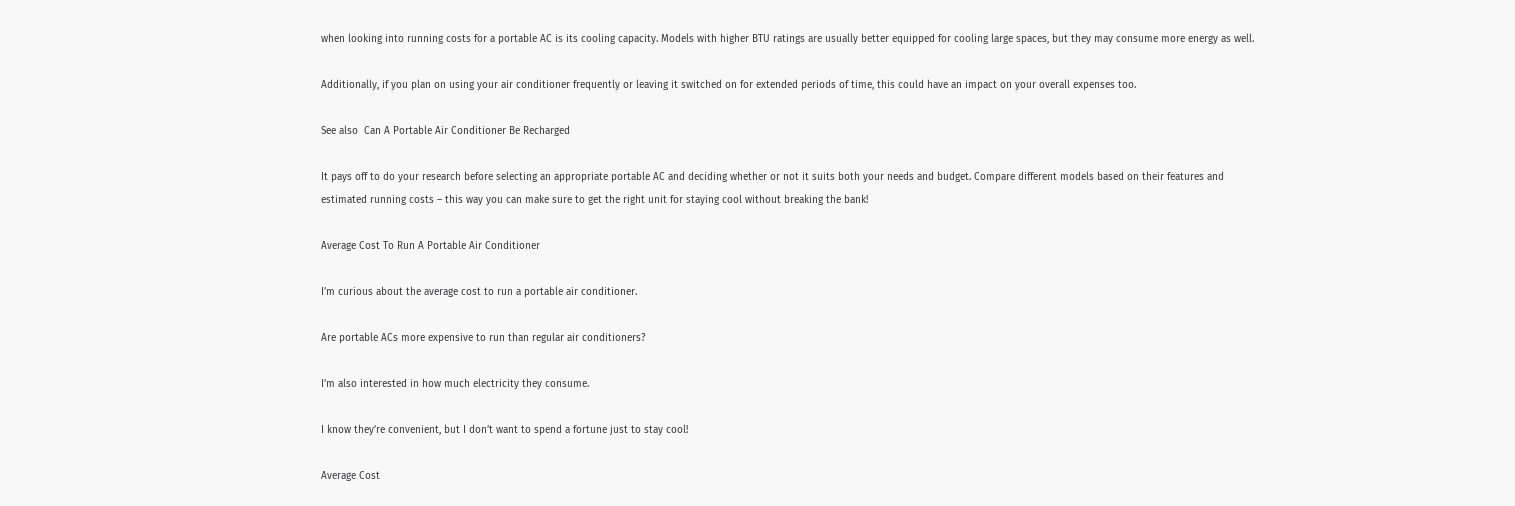when looking into running costs for a portable AC is its cooling capacity. Models with higher BTU ratings are usually better equipped for cooling large spaces, but they may consume more energy as well.

Additionally, if you plan on using your air conditioner frequently or leaving it switched on for extended periods of time, this could have an impact on your overall expenses too.

See also  Can A Portable Air Conditioner Be Recharged

It pays off to do your research before selecting an appropriate portable AC and deciding whether or not it suits both your needs and budget. Compare different models based on their features and estimated running costs – this way you can make sure to get the right unit for staying cool without breaking the bank!

Average Cost To Run A Portable Air Conditioner

I’m curious about the average cost to run a portable air conditioner.

Are portable ACs more expensive to run than regular air conditioners?

I’m also interested in how much electricity they consume.

I know they’re convenient, but I don’t want to spend a fortune just to stay cool!

Average Cost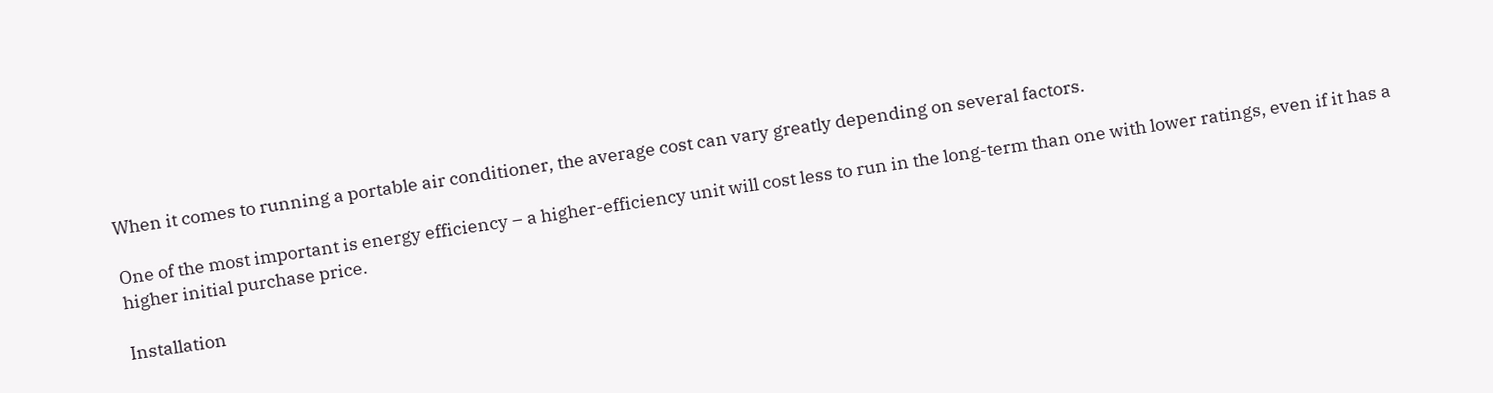When it comes to running a portable air conditioner, the average cost can vary greatly depending on several factors.

One of the most important is energy efficiency – a higher-efficiency unit will cost less to run in the long-term than one with lower ratings, even if it has a higher initial purchase price.

Installation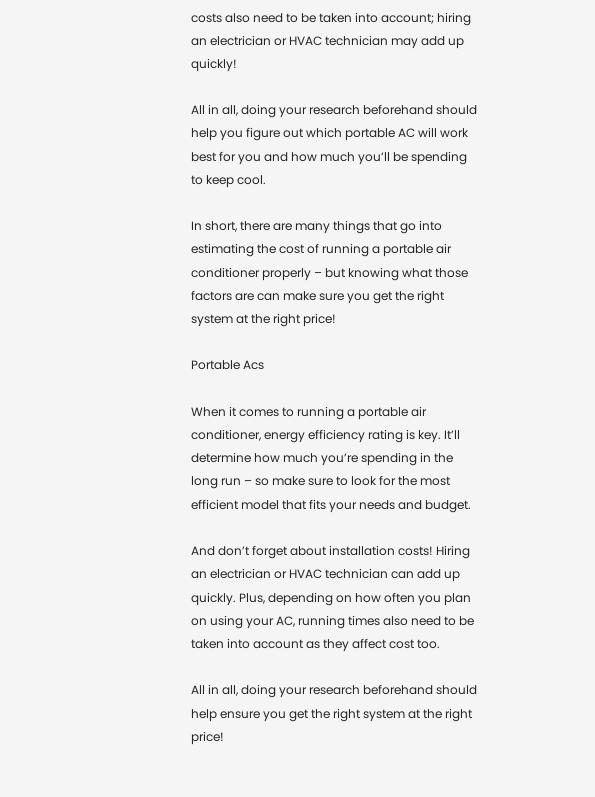costs also need to be taken into account; hiring an electrician or HVAC technician may add up quickly!

All in all, doing your research beforehand should help you figure out which portable AC will work best for you and how much you’ll be spending to keep cool.

In short, there are many things that go into estimating the cost of running a portable air conditioner properly – but knowing what those factors are can make sure you get the right system at the right price!

Portable Acs

When it comes to running a portable air conditioner, energy efficiency rating is key. It’ll determine how much you’re spending in the long run – so make sure to look for the most efficient model that fits your needs and budget.

And don’t forget about installation costs! Hiring an electrician or HVAC technician can add up quickly. Plus, depending on how often you plan on using your AC, running times also need to be taken into account as they affect cost too.

All in all, doing your research beforehand should help ensure you get the right system at the right price!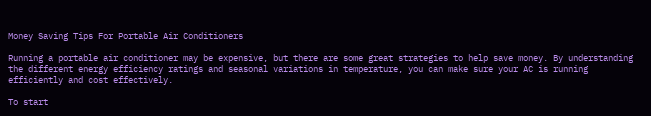Money Saving Tips For Portable Air Conditioners

Running a portable air conditioner may be expensive, but there are some great strategies to help save money. By understanding the different energy efficiency ratings and seasonal variations in temperature, you can make sure your AC is running efficiently and cost effectively.

To start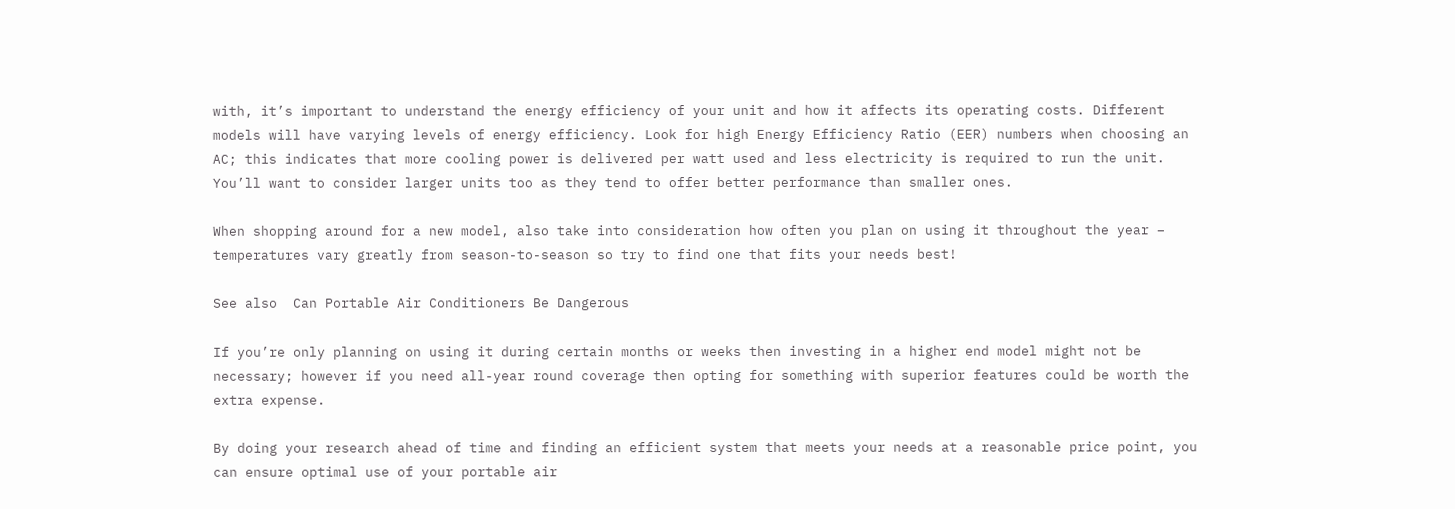with, it’s important to understand the energy efficiency of your unit and how it affects its operating costs. Different models will have varying levels of energy efficiency. Look for high Energy Efficiency Ratio (EER) numbers when choosing an AC; this indicates that more cooling power is delivered per watt used and less electricity is required to run the unit. You’ll want to consider larger units too as they tend to offer better performance than smaller ones.

When shopping around for a new model, also take into consideration how often you plan on using it throughout the year – temperatures vary greatly from season-to-season so try to find one that fits your needs best!

See also  Can Portable Air Conditioners Be Dangerous

If you’re only planning on using it during certain months or weeks then investing in a higher end model might not be necessary; however if you need all-year round coverage then opting for something with superior features could be worth the extra expense.

By doing your research ahead of time and finding an efficient system that meets your needs at a reasonable price point, you can ensure optimal use of your portable air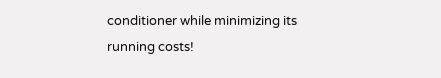conditioner while minimizing its running costs!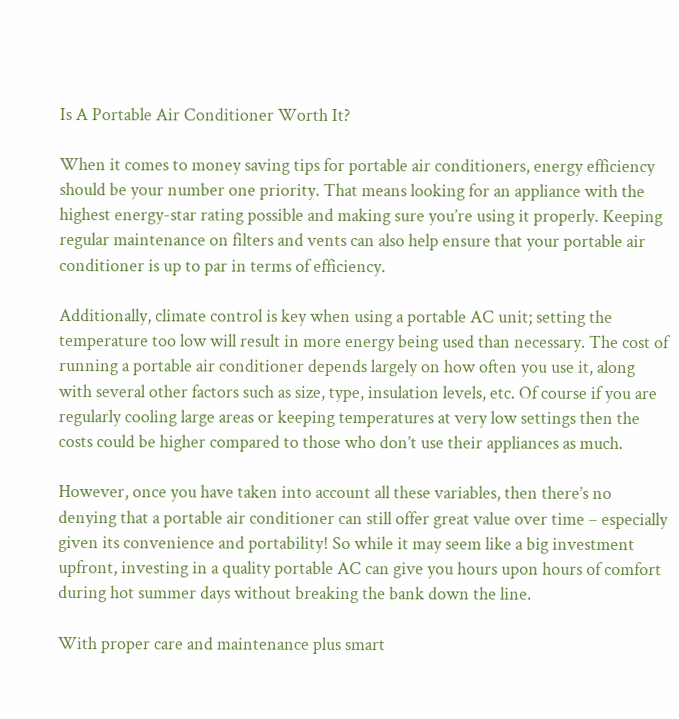Is A Portable Air Conditioner Worth It?

When it comes to money saving tips for portable air conditioners, energy efficiency should be your number one priority. That means looking for an appliance with the highest energy-star rating possible and making sure you’re using it properly. Keeping regular maintenance on filters and vents can also help ensure that your portable air conditioner is up to par in terms of efficiency.

Additionally, climate control is key when using a portable AC unit; setting the temperature too low will result in more energy being used than necessary. The cost of running a portable air conditioner depends largely on how often you use it, along with several other factors such as size, type, insulation levels, etc. Of course if you are regularly cooling large areas or keeping temperatures at very low settings then the costs could be higher compared to those who don’t use their appliances as much.

However, once you have taken into account all these variables, then there’s no denying that a portable air conditioner can still offer great value over time – especially given its convenience and portability! So while it may seem like a big investment upfront, investing in a quality portable AC can give you hours upon hours of comfort during hot summer days without breaking the bank down the line.

With proper care and maintenance plus smart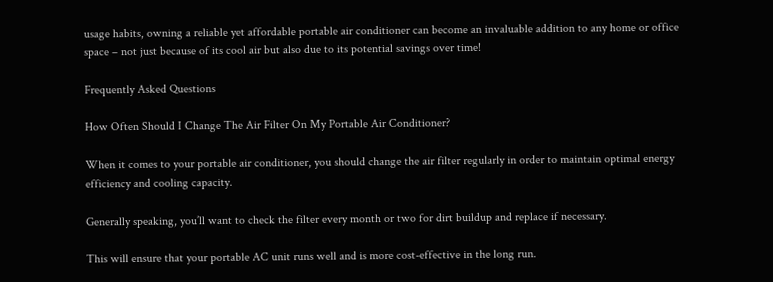usage habits, owning a reliable yet affordable portable air conditioner can become an invaluable addition to any home or office space – not just because of its cool air but also due to its potential savings over time!

Frequently Asked Questions

How Often Should I Change The Air Filter On My Portable Air Conditioner?

When it comes to your portable air conditioner, you should change the air filter regularly in order to maintain optimal energy efficiency and cooling capacity.

Generally speaking, you’ll want to check the filter every month or two for dirt buildup and replace if necessary.

This will ensure that your portable AC unit runs well and is more cost-effective in the long run.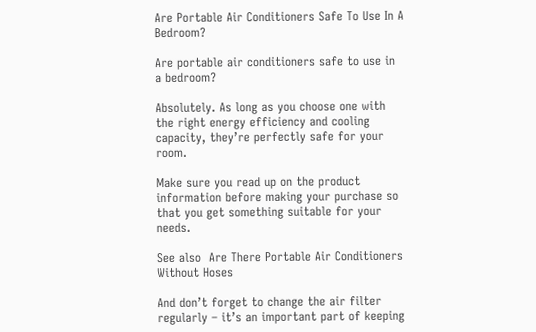Are Portable Air Conditioners Safe To Use In A Bedroom?

Are portable air conditioners safe to use in a bedroom?

Absolutely. As long as you choose one with the right energy efficiency and cooling capacity, they’re perfectly safe for your room.

Make sure you read up on the product information before making your purchase so that you get something suitable for your needs.

See also  Are There Portable Air Conditioners Without Hoses

And don’t forget to change the air filter regularly – it’s an important part of keeping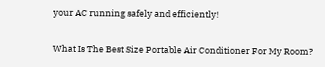your AC running safely and efficiently!

What Is The Best Size Portable Air Conditioner For My Room?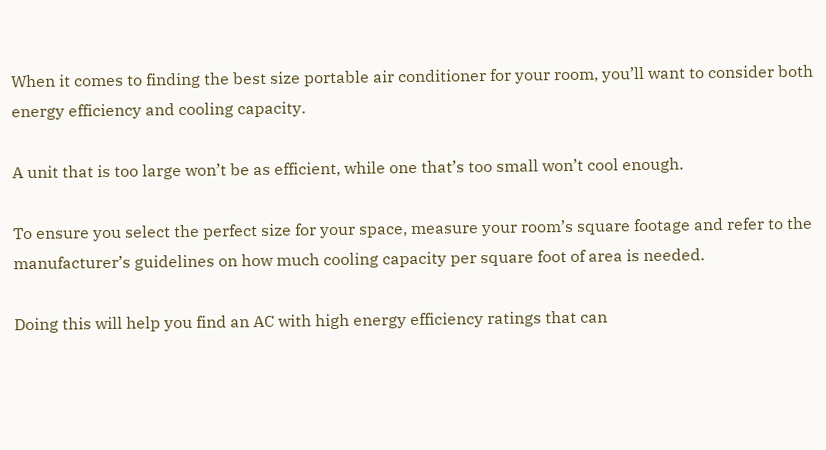When it comes to finding the best size portable air conditioner for your room, you’ll want to consider both energy efficiency and cooling capacity.

A unit that is too large won’t be as efficient, while one that’s too small won’t cool enough.

To ensure you select the perfect size for your space, measure your room’s square footage and refer to the manufacturer’s guidelines on how much cooling capacity per square foot of area is needed.

Doing this will help you find an AC with high energy efficiency ratings that can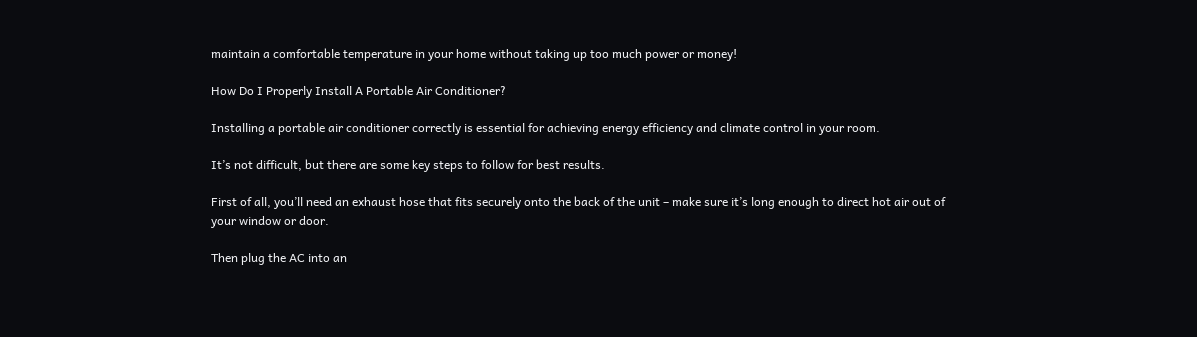maintain a comfortable temperature in your home without taking up too much power or money!

How Do I Properly Install A Portable Air Conditioner?

Installing a portable air conditioner correctly is essential for achieving energy efficiency and climate control in your room.

It’s not difficult, but there are some key steps to follow for best results.

First of all, you’ll need an exhaust hose that fits securely onto the back of the unit – make sure it’s long enough to direct hot air out of your window or door.

Then plug the AC into an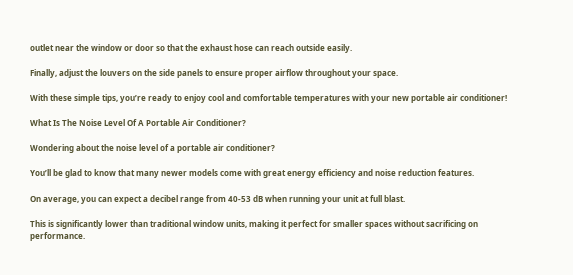outlet near the window or door so that the exhaust hose can reach outside easily.

Finally, adjust the louvers on the side panels to ensure proper airflow throughout your space.

With these simple tips, you’re ready to enjoy cool and comfortable temperatures with your new portable air conditioner!

What Is The Noise Level Of A Portable Air Conditioner?

Wondering about the noise level of a portable air conditioner?

You’ll be glad to know that many newer models come with great energy efficiency and noise reduction features.

On average, you can expect a decibel range from 40-53 dB when running your unit at full blast.

This is significantly lower than traditional window units, making it perfect for smaller spaces without sacrificing on performance.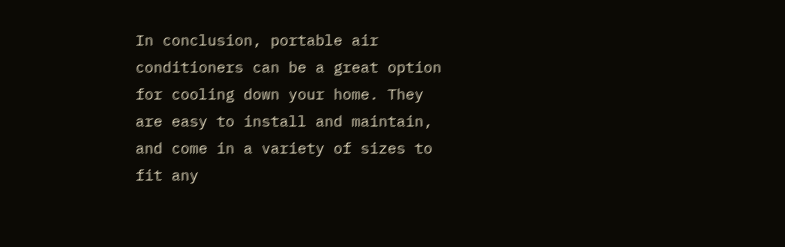In conclusion, portable air conditioners can be a great option for cooling down your home. They are easy to install and maintain, and come in a variety of sizes to fit any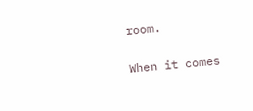room.

When it comes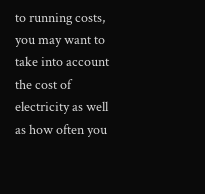to running costs, you may want to take into account the cost of electricity as well as how often you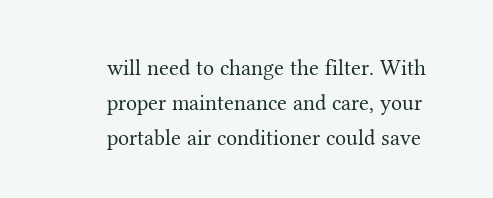will need to change the filter. With proper maintenance and care, your portable air conditioner could save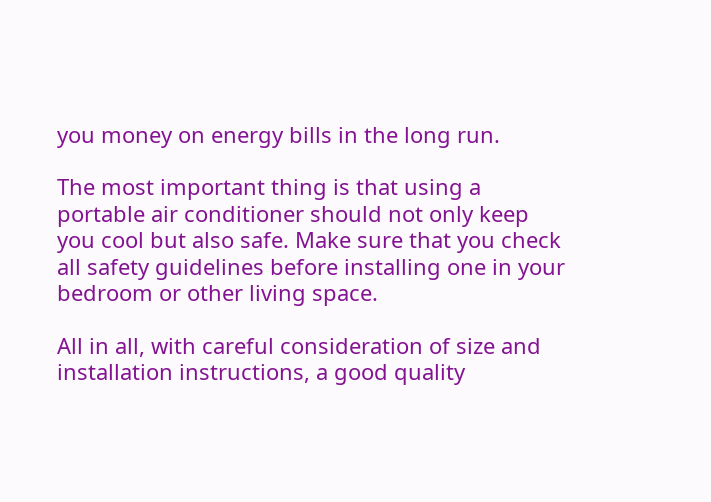you money on energy bills in the long run.

The most important thing is that using a portable air conditioner should not only keep you cool but also safe. Make sure that you check all safety guidelines before installing one in your bedroom or other living space.

All in all, with careful consideration of size and installation instructions, a good quality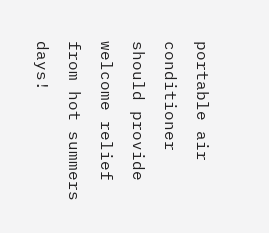portable air conditioner should provide welcome relief from hot summers days!